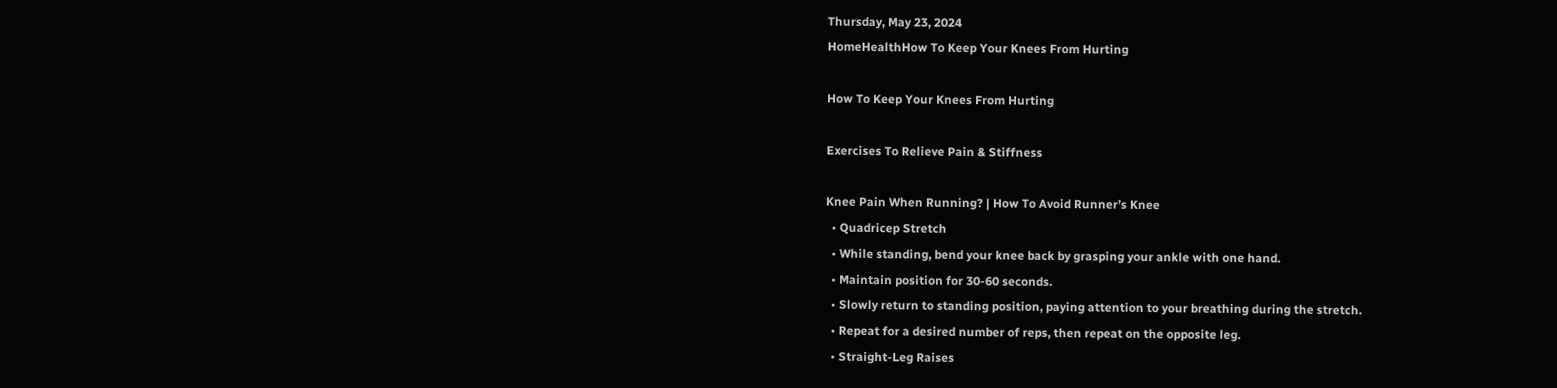Thursday, May 23, 2024
HomeHealthHow To Keep Your Knees From Hurting

How To Keep Your Knees From Hurting

Exercises To Relieve Pain & Stiffness

Knee Pain When Running? | How To Avoid Runner’s Knee
  • Quadricep Stretch
  • While standing, bend your knee back by grasping your ankle with one hand.
  • Maintain position for 30-60 seconds.
  • Slowly return to standing position, paying attention to your breathing during the stretch.
  • Repeat for a desired number of reps, then repeat on the opposite leg.
  • Straight-Leg Raises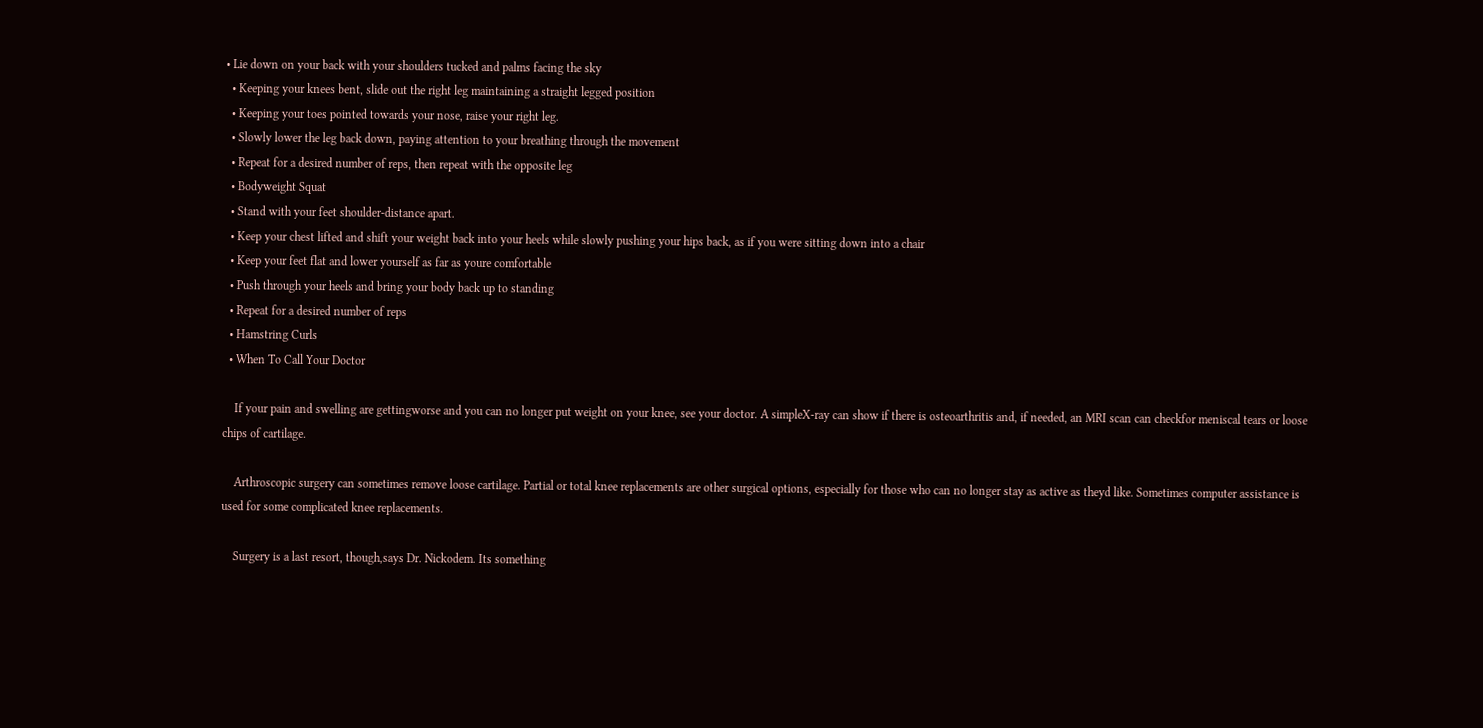• Lie down on your back with your shoulders tucked and palms facing the sky
  • Keeping your knees bent, slide out the right leg maintaining a straight legged position
  • Keeping your toes pointed towards your nose, raise your right leg.
  • Slowly lower the leg back down, paying attention to your breathing through the movement
  • Repeat for a desired number of reps, then repeat with the opposite leg
  • Bodyweight Squat
  • Stand with your feet shoulder-distance apart.
  • Keep your chest lifted and shift your weight back into your heels while slowly pushing your hips back, as if you were sitting down into a chair
  • Keep your feet flat and lower yourself as far as youre comfortable
  • Push through your heels and bring your body back up to standing
  • Repeat for a desired number of reps
  • Hamstring Curls
  • When To Call Your Doctor

    If your pain and swelling are gettingworse and you can no longer put weight on your knee, see your doctor. A simpleX-ray can show if there is osteoarthritis and, if needed, an MRI scan can checkfor meniscal tears or loose chips of cartilage.

    Arthroscopic surgery can sometimes remove loose cartilage. Partial or total knee replacements are other surgical options, especially for those who can no longer stay as active as theyd like. Sometimes computer assistance is used for some complicated knee replacements.

    Surgery is a last resort, though,says Dr. Nickodem. Its something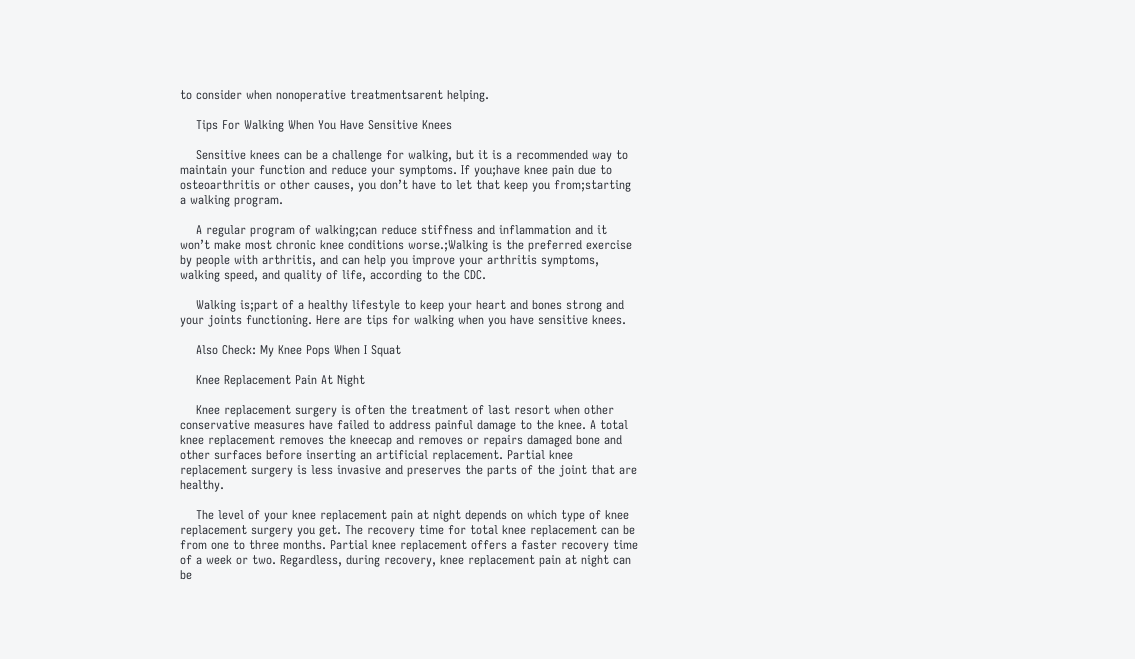to consider when nonoperative treatmentsarent helping.

    Tips For Walking When You Have Sensitive Knees

    Sensitive knees can be a challenge for walking, but it is a recommended way to maintain your function and reduce your symptoms. If you;have knee pain due to osteoarthritis or other causes, you don’t have to let that keep you from;starting a walking program.

    A regular program of walking;can reduce stiffness and inflammation and it won’t make most chronic knee conditions worse.;Walking is the preferred exercise by people with arthritis, and can help you improve your arthritis symptoms, walking speed, and quality of life, according to the CDC.

    Walking is;part of a healthy lifestyle to keep your heart and bones strong and your joints functioning. Here are tips for walking when you have sensitive knees.

    Also Check: My Knee Pops When I Squat

    Knee Replacement Pain At Night

    Knee replacement surgery is often the treatment of last resort when other conservative measures have failed to address painful damage to the knee. A total knee replacement removes the kneecap and removes or repairs damaged bone and other surfaces before inserting an artificial replacement. Partial knee replacement surgery is less invasive and preserves the parts of the joint that are healthy.

    The level of your knee replacement pain at night depends on which type of knee replacement surgery you get. The recovery time for total knee replacement can be from one to three months. Partial knee replacement offers a faster recovery time of a week or two. Regardless, during recovery, knee replacement pain at night can be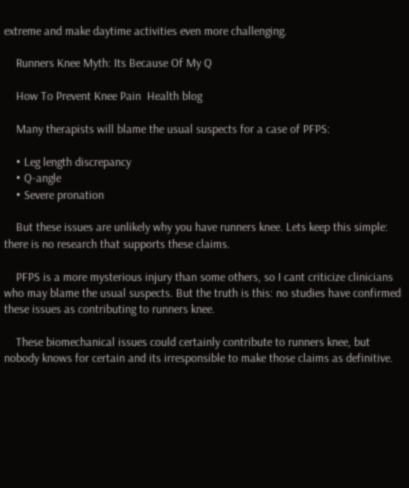extreme and make daytime activities even more challenging.

    Runners Knee Myth: Its Because Of My Q

    How To Prevent Knee Pain  Health blog

    Many therapists will blame the usual suspects for a case of PFPS:

    • Leg length discrepancy
    • Q-angle
    • Severe pronation

    But these issues are unlikely why you have runners knee. Lets keep this simple: there is no research that supports these claims.

    PFPS is a more mysterious injury than some others, so I cant criticize clinicians who may blame the usual suspects. But the truth is this: no studies have confirmed these issues as contributing to runners knee.

    These biomechanical issues could certainly contribute to runners knee, but nobody knows for certain and its irresponsible to make those claims as definitive.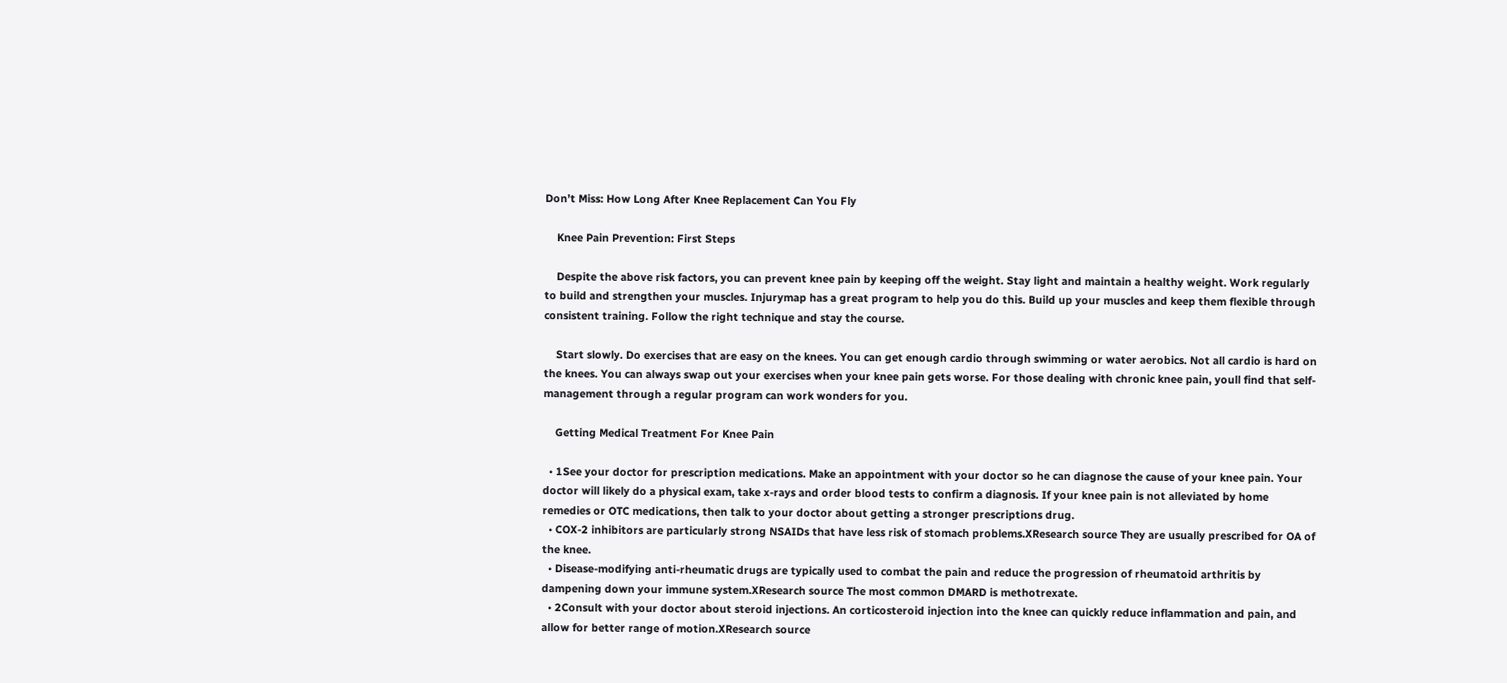Don’t Miss: How Long After Knee Replacement Can You Fly

    Knee Pain Prevention: First Steps

    Despite the above risk factors, you can prevent knee pain by keeping off the weight. Stay light and maintain a healthy weight. Work regularly to build and strengthen your muscles. Injurymap has a great program to help you do this. Build up your muscles and keep them flexible through consistent training. Follow the right technique and stay the course.

    Start slowly. Do exercises that are easy on the knees. You can get enough cardio through swimming or water aerobics. Not all cardio is hard on the knees. You can always swap out your exercises when your knee pain gets worse. For those dealing with chronic knee pain, youll find that self-management through a regular program can work wonders for you.

    Getting Medical Treatment For Knee Pain

  • 1See your doctor for prescription medications. Make an appointment with your doctor so he can diagnose the cause of your knee pain. Your doctor will likely do a physical exam, take x-rays and order blood tests to confirm a diagnosis. If your knee pain is not alleviated by home remedies or OTC medications, then talk to your doctor about getting a stronger prescriptions drug.
  • COX-2 inhibitors are particularly strong NSAIDs that have less risk of stomach problems.XResearch source They are usually prescribed for OA of the knee.
  • Disease-modifying anti-rheumatic drugs are typically used to combat the pain and reduce the progression of rheumatoid arthritis by dampening down your immune system.XResearch source The most common DMARD is methotrexate.
  • 2Consult with your doctor about steroid injections. An corticosteroid injection into the knee can quickly reduce inflammation and pain, and allow for better range of motion.XResearch source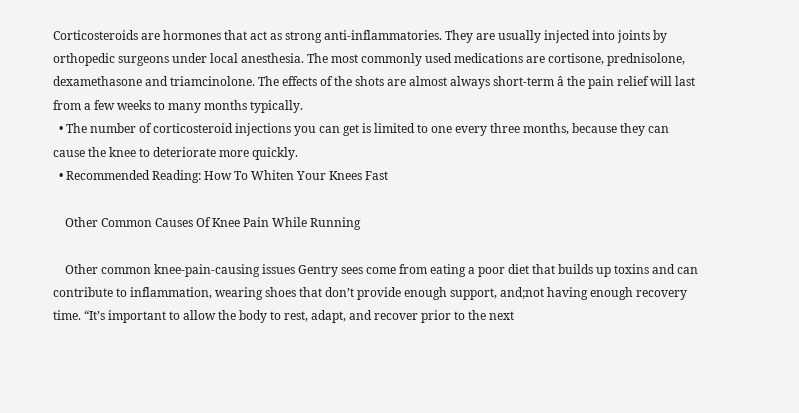Corticosteroids are hormones that act as strong anti-inflammatories. They are usually injected into joints by orthopedic surgeons under local anesthesia. The most commonly used medications are cortisone, prednisolone, dexamethasone and triamcinolone. The effects of the shots are almost always short-term â the pain relief will last from a few weeks to many months typically.
  • The number of corticosteroid injections you can get is limited to one every three months, because they can cause the knee to deteriorate more quickly.
  • Recommended Reading: How To Whiten Your Knees Fast

    Other Common Causes Of Knee Pain While Running

    Other common knee-pain-causing issues Gentry sees come from eating a poor diet that builds up toxins and can contribute to inflammation, wearing shoes that don’t provide enough support, and;not having enough recovery time. “It’s important to allow the body to rest, adapt, and recover prior to the next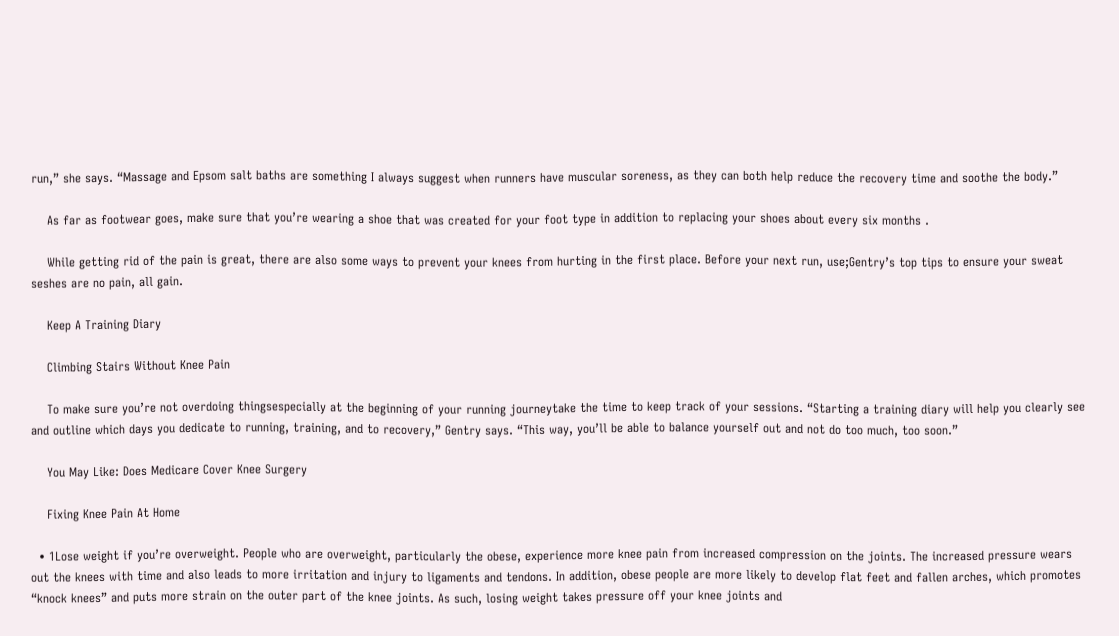run,” she says. “Massage and Epsom salt baths are something I always suggest when runners have muscular soreness, as they can both help reduce the recovery time and soothe the body.”

    As far as footwear goes, make sure that you’re wearing a shoe that was created for your foot type in addition to replacing your shoes about every six months .

    While getting rid of the pain is great, there are also some ways to prevent your knees from hurting in the first place. Before your next run, use;Gentry’s top tips to ensure your sweat seshes are no pain, all gain.

    Keep A Training Diary

    Climbing Stairs Without Knee Pain

    To make sure you’re not overdoing thingsespecially at the beginning of your running journeytake the time to keep track of your sessions. “Starting a training diary will help you clearly see and outline which days you dedicate to running, training, and to recovery,” Gentry says. “This way, you’ll be able to balance yourself out and not do too much, too soon.”

    You May Like: Does Medicare Cover Knee Surgery

    Fixing Knee Pain At Home

  • 1Lose weight if you’re overweight. People who are overweight, particularly the obese, experience more knee pain from increased compression on the joints. The increased pressure wears out the knees with time and also leads to more irritation and injury to ligaments and tendons. In addition, obese people are more likely to develop flat feet and fallen arches, which promotes “knock knees” and puts more strain on the outer part of the knee joints. As such, losing weight takes pressure off your knee joints and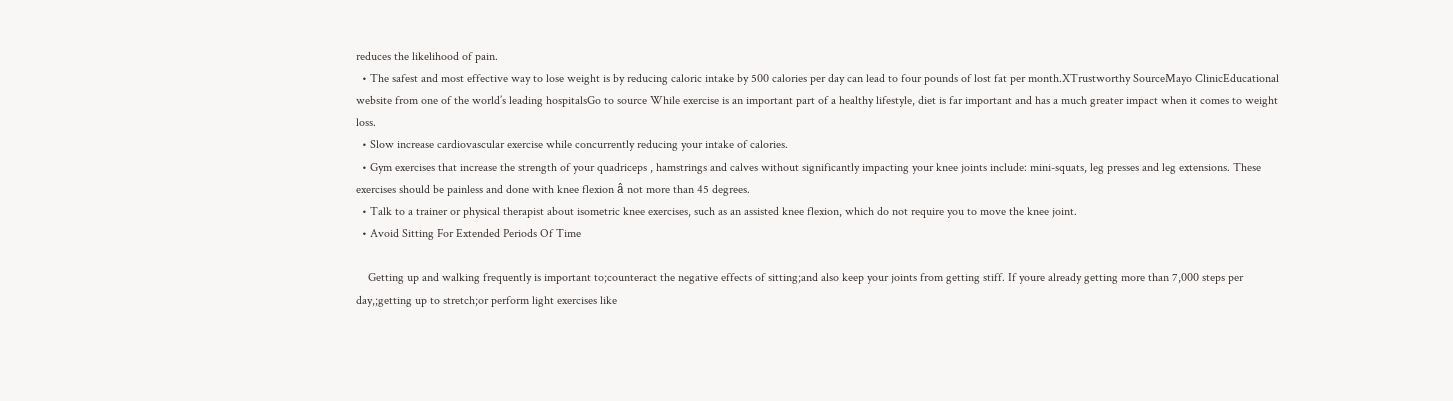reduces the likelihood of pain.
  • The safest and most effective way to lose weight is by reducing caloric intake by 500 calories per day can lead to four pounds of lost fat per month.XTrustworthy SourceMayo ClinicEducational website from one of the world’s leading hospitalsGo to source While exercise is an important part of a healthy lifestyle, diet is far important and has a much greater impact when it comes to weight loss.
  • Slow increase cardiovascular exercise while concurrently reducing your intake of calories.
  • Gym exercises that increase the strength of your quadriceps , hamstrings and calves without significantly impacting your knee joints include: mini-squats, leg presses and leg extensions. These exercises should be painless and done with knee flexion â not more than 45 degrees.
  • Talk to a trainer or physical therapist about isometric knee exercises, such as an assisted knee flexion, which do not require you to move the knee joint.
  • Avoid Sitting For Extended Periods Of Time

    Getting up and walking frequently is important to;counteract the negative effects of sitting;and also keep your joints from getting stiff. If youre already getting more than 7,000 steps per day,;getting up to stretch;or perform light exercises like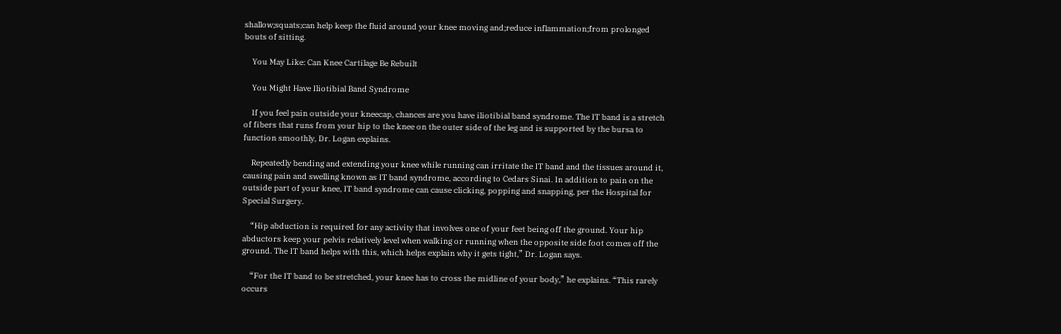shallow;squats;can help keep the fluid around your knee moving and;reduce inflammation;from prolonged bouts of sitting.

    You May Like: Can Knee Cartilage Be Rebuilt

    You Might Have Iliotibial Band Syndrome

    If you feel pain outside your kneecap, chances are you have iliotibial band syndrome. The IT band is a stretch of fibers that runs from your hip to the knee on the outer side of the leg and is supported by the bursa to function smoothly, Dr. Logan explains.

    Repeatedly bending and extending your knee while running can irritate the IT band and the tissues around it, causing pain and swelling known as IT band syndrome, according to Cedars Sinai. In addition to pain on the outside part of your knee, IT band syndrome can cause clicking, popping and snapping, per the Hospital for Special Surgery.

    “Hip abduction is required for any activity that involves one of your feet being off the ground. Your hip abductors keep your pelvis relatively level when walking or running when the opposite side foot comes off the ground. The IT band helps with this, which helps explain why it gets tight,” Dr. Logan says.

    “For the IT band to be stretched, your knee has to cross the midline of your body,” he explains. “This rarely occurs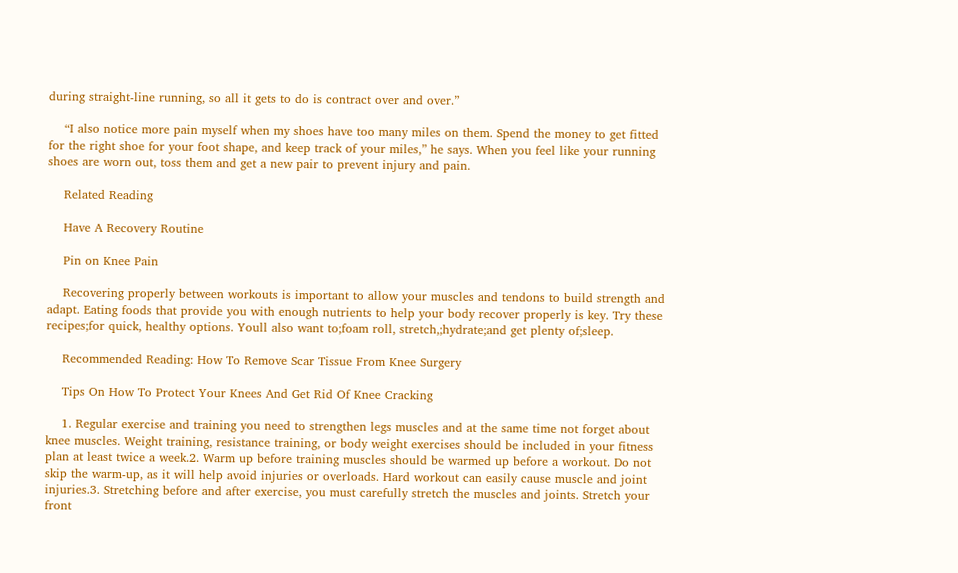during straight-line running, so all it gets to do is contract over and over.”

    “I also notice more pain myself when my shoes have too many miles on them. Spend the money to get fitted for the right shoe for your foot shape, and keep track of your miles,” he says. When you feel like your running shoes are worn out, toss them and get a new pair to prevent injury and pain.

    Related Reading

    Have A Recovery Routine

    Pin on Knee Pain

    Recovering properly between workouts is important to allow your muscles and tendons to build strength and adapt. Eating foods that provide you with enough nutrients to help your body recover properly is key. Try these recipes;for quick, healthy options. Youll also want to;foam roll, stretch,;hydrate;and get plenty of;sleep.

    Recommended Reading: How To Remove Scar Tissue From Knee Surgery

    Tips On How To Protect Your Knees And Get Rid Of Knee Cracking

    1. Regular exercise and training you need to strengthen legs muscles and at the same time not forget about knee muscles. Weight training, resistance training, or body weight exercises should be included in your fitness plan at least twice a week.2. Warm up before training muscles should be warmed up before a workout. Do not skip the warm-up, as it will help avoid injuries or overloads. Hard workout can easily cause muscle and joint injuries.3. Stretching before and after exercise, you must carefully stretch the muscles and joints. Stretch your front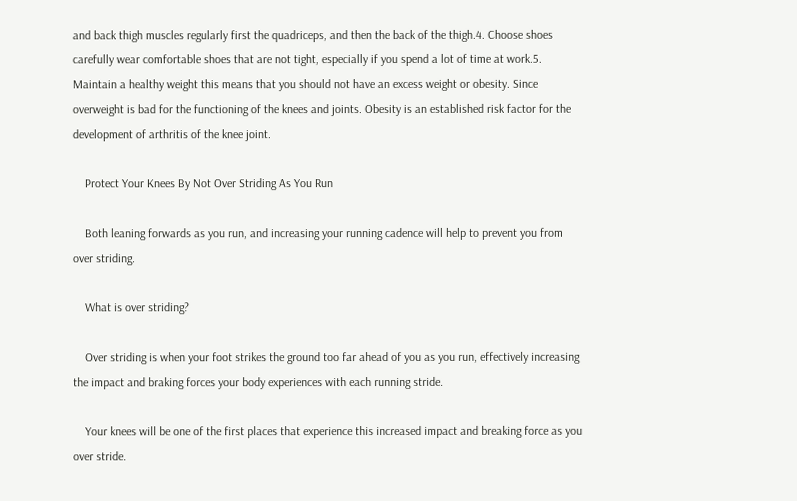and back thigh muscles regularly first the quadriceps, and then the back of the thigh.4. Choose shoes carefully wear comfortable shoes that are not tight, especially if you spend a lot of time at work.5. Maintain a healthy weight this means that you should not have an excess weight or obesity. Since overweight is bad for the functioning of the knees and joints. Obesity is an established risk factor for the development of arthritis of the knee joint.

    Protect Your Knees By Not Over Striding As You Run

    Both leaning forwards as you run, and increasing your running cadence will help to prevent you from over striding.

    What is over striding?

    Over striding is when your foot strikes the ground too far ahead of you as you run, effectively increasing the impact and braking forces your body experiences with each running stride.

    Your knees will be one of the first places that experience this increased impact and breaking force as you over stride.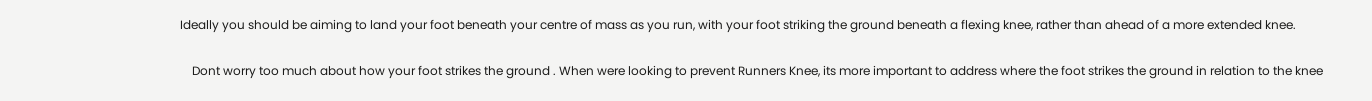Ideally you should be aiming to land your foot beneath your centre of mass as you run, with your foot striking the ground beneath a flexing knee, rather than ahead of a more extended knee.

    Dont worry too much about how your foot strikes the ground . When were looking to prevent Runners Knee, its more important to address where the foot strikes the ground in relation to the knee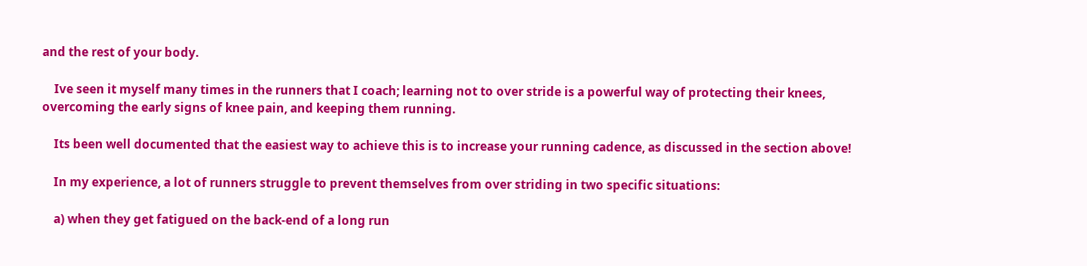and the rest of your body.

    Ive seen it myself many times in the runners that I coach; learning not to over stride is a powerful way of protecting their knees, overcoming the early signs of knee pain, and keeping them running.

    Its been well documented that the easiest way to achieve this is to increase your running cadence, as discussed in the section above!

    In my experience, a lot of runners struggle to prevent themselves from over striding in two specific situations:

    a) when they get fatigued on the back-end of a long run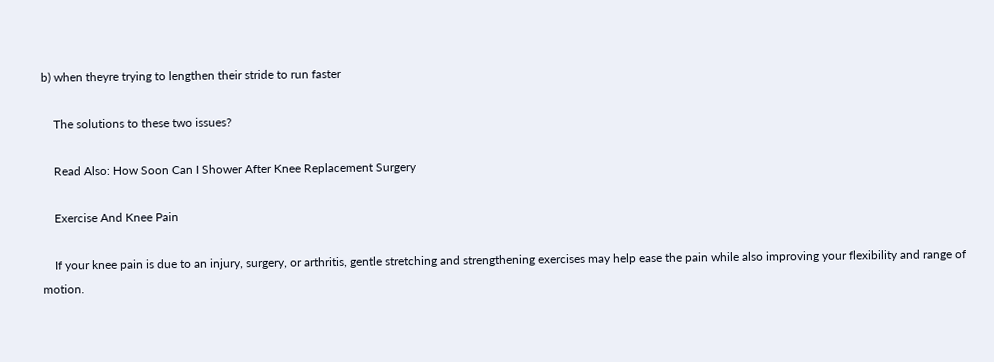b) when theyre trying to lengthen their stride to run faster

    The solutions to these two issues?

    Read Also: How Soon Can I Shower After Knee Replacement Surgery

    Exercise And Knee Pain

    If your knee pain is due to an injury, surgery, or arthritis, gentle stretching and strengthening exercises may help ease the pain while also improving your flexibility and range of motion.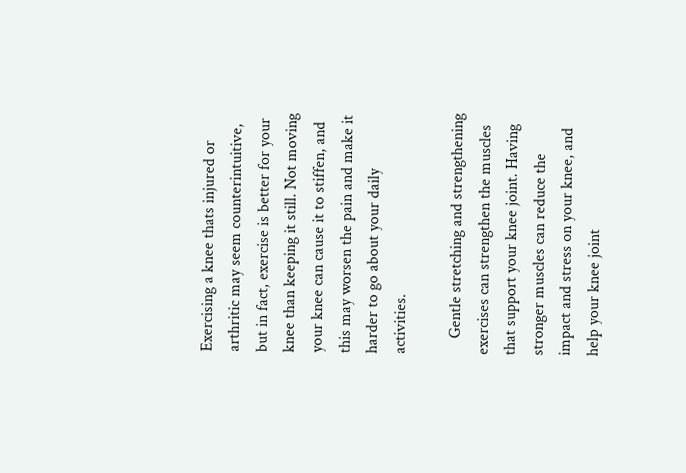Exercising a knee thats injured or arthritic may seem counterintuitive, but in fact, exercise is better for your knee than keeping it still. Not moving your knee can cause it to stiffen, and this may worsen the pain and make it harder to go about your daily activities.

    Gentle stretching and strengthening exercises can strengthen the muscles that support your knee joint. Having stronger muscles can reduce the impact and stress on your knee, and help your knee joint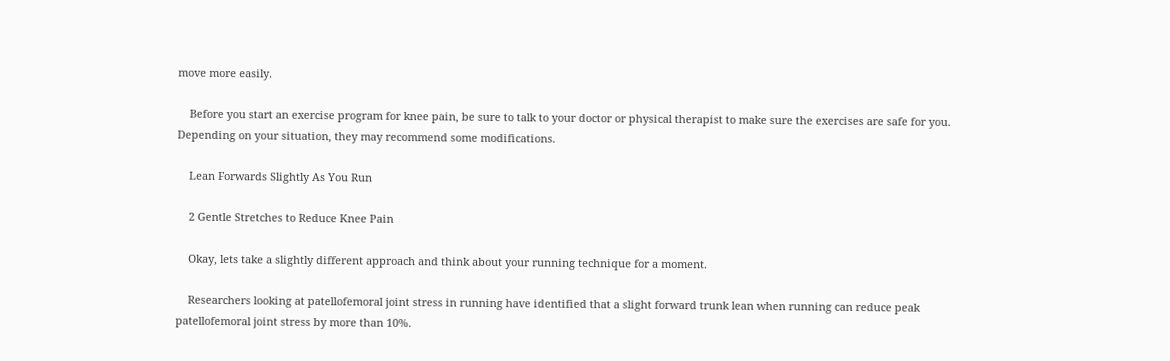move more easily.

    Before you start an exercise program for knee pain, be sure to talk to your doctor or physical therapist to make sure the exercises are safe for you. Depending on your situation, they may recommend some modifications.

    Lean Forwards Slightly As You Run

    2 Gentle Stretches to Reduce Knee Pain

    Okay, lets take a slightly different approach and think about your running technique for a moment.

    Researchers looking at patellofemoral joint stress in running have identified that a slight forward trunk lean when running can reduce peak patellofemoral joint stress by more than 10%.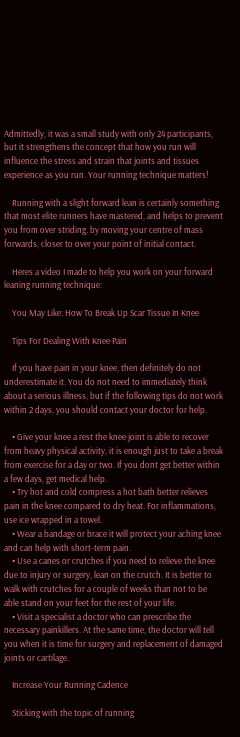Admittedly, it was a small study with only 24 participants, but it strengthens the concept that how you run will influence the stress and strain that joints and tissues experience as you run. Your running technique matters!

    Running with a slight forward lean is certainly something that most elite runners have mastered, and helps to prevent you from over striding, by moving your centre of mass forwards, closer to over your point of initial contact.

    Heres a video I made to help you work on your forward leaning running technique:

    You May Like: How To Break Up Scar Tissue In Knee

    Tips For Dealing With Knee Pain

    If you have pain in your knee, then definitely do not underestimate it. You do not need to immediately think about a serious illness, but if the following tips do not work within 2 days, you should contact your doctor for help.

    • Give your knee a rest the knee joint is able to recover from heavy physical activity, it is enough just to take a break from exercise for a day or two. If you dont get better within a few days, get medical help.
    • Try hot and cold compress a hot bath better relieves pain in the knee compared to dry heat. For inflammations, use ice wrapped in a towel.
    • Wear a bandage or brace it will protect your aching knee and can help with short-term pain.
    • Use a canes or crutches if you need to relieve the knee due to injury or surgery, lean on the crutch. It is better to walk with crutches for a couple of weeks than not to be able stand on your feet for the rest of your life.
    • Visit a specialist a doctor who can prescribe the necessary painkillers. At the same time, the doctor will tell you when it is time for surgery and replacement of damaged joints or cartilage.

    Increase Your Running Cadence

    Sticking with the topic of running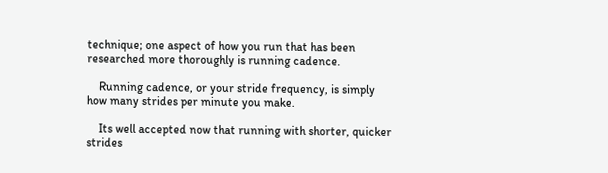technique; one aspect of how you run that has been researched more thoroughly is running cadence.

    Running cadence, or your stride frequency, is simply how many strides per minute you make.

    Its well accepted now that running with shorter, quicker strides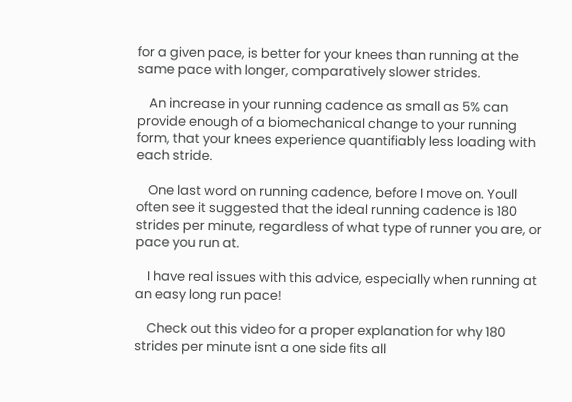for a given pace, is better for your knees than running at the same pace with longer, comparatively slower strides.

    An increase in your running cadence as small as 5% can provide enough of a biomechanical change to your running form, that your knees experience quantifiably less loading with each stride.

    One last word on running cadence, before I move on. Youll often see it suggested that the ideal running cadence is 180 strides per minute, regardless of what type of runner you are, or pace you run at.

    I have real issues with this advice, especially when running at an easy long run pace!

    Check out this video for a proper explanation for why 180 strides per minute isnt a one side fits all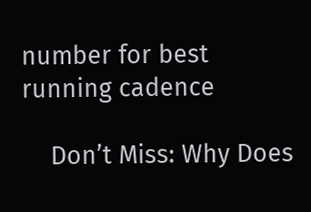number for best running cadence

    Don’t Miss: Why Does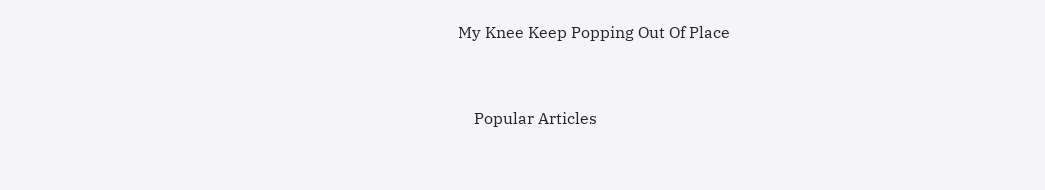My Knee Keep Popping Out Of Place


    Popular Articles